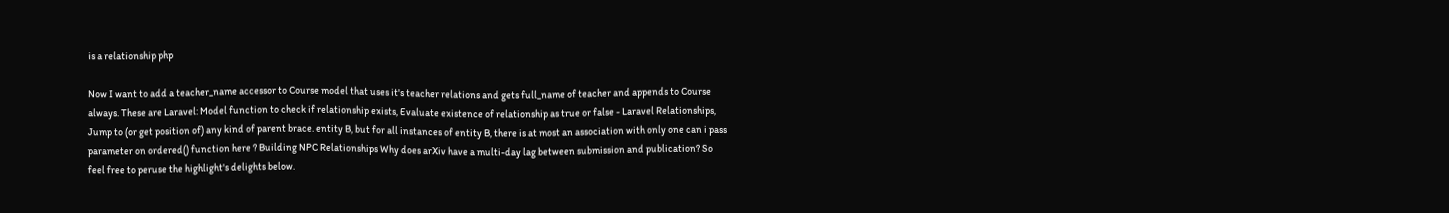is a relationship php

Now I want to add a teacher_name accessor to Course model that uses it's teacher relations and gets full_name of teacher and appends to Course always. These are Laravel: Model function to check if relationship exists, Evaluate existence of relationship as true or false - Laravel Relationships, Jump to (or get position of) any kind of parent brace. entity B, but for all instances of entity B, there is at most an association with only one can i pass parameter on ordered() function here ? Building NPC Relationships Why does arXiv have a multi-day lag between submission and publication? So feel free to peruse the highlight's delights below.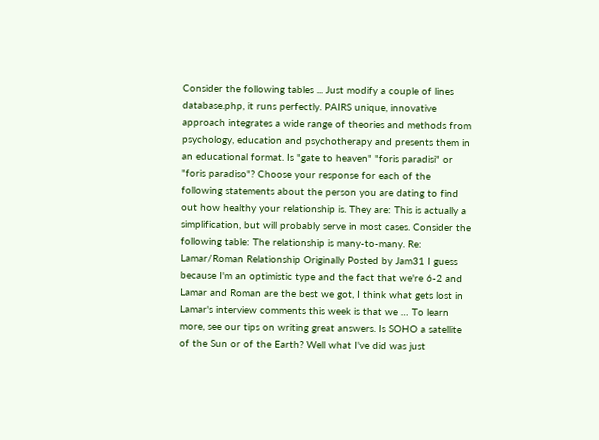Consider the following tables ... Just modify a couple of lines database.php, it runs perfectly. PAIRS unique, innovative approach integrates a wide range of theories and methods from psychology, education and psychotherapy and presents them in an educational format. Is "gate to heaven" "foris paradisi" or "foris paradiso"? Choose your response for each of the following statements about the person you are dating to find out how healthy your relationship is. They are: This is actually a simplification, but will probably serve in most cases. Consider the following table: The relationship is many-to-many. Re: Lamar/Roman Relationship Originally Posted by Jam31 I guess because I'm an optimistic type and the fact that we're 6-2 and Lamar and Roman are the best we got, I think what gets lost in Lamar's interview comments this week is that we … To learn more, see our tips on writing great answers. Is SOHO a satellite of the Sun or of the Earth? Well what I've did was just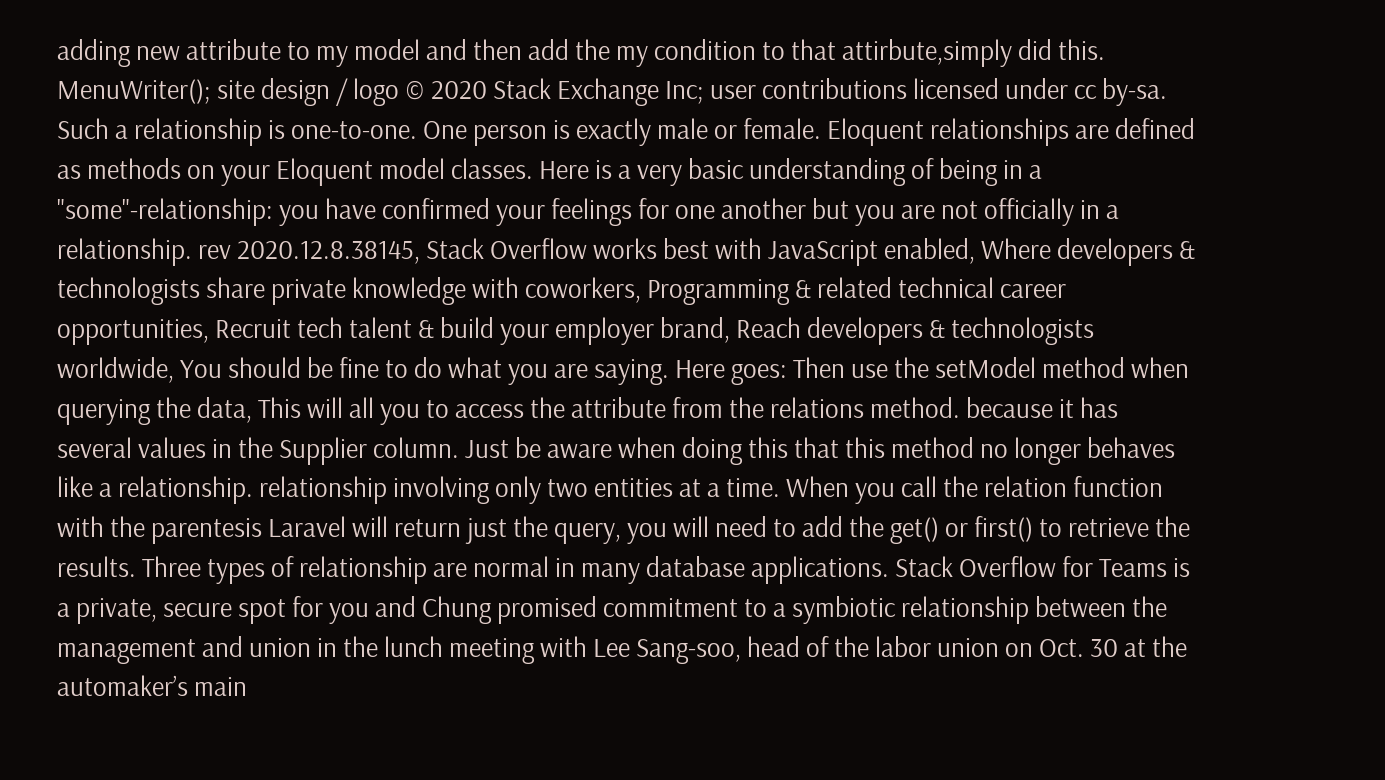adding new attribute to my model and then add the my condition to that attirbute,simply did this. MenuWriter(); site design / logo © 2020 Stack Exchange Inc; user contributions licensed under cc by-sa. Such a relationship is one-to-one. One person is exactly male or female. Eloquent relationships are defined as methods on your Eloquent model classes. Here is a very basic understanding of being in a "some"-relationship: you have confirmed your feelings for one another but you are not officially in a relationship. rev 2020.12.8.38145, Stack Overflow works best with JavaScript enabled, Where developers & technologists share private knowledge with coworkers, Programming & related technical career opportunities, Recruit tech talent & build your employer brand, Reach developers & technologists worldwide, You should be fine to do what you are saying. Here goes: Then use the setModel method when querying the data, This will all you to access the attribute from the relations method. because it has several values in the Supplier column. Just be aware when doing this that this method no longer behaves like a relationship. relationship involving only two entities at a time. When you call the relation function with the parentesis Laravel will return just the query, you will need to add the get() or first() to retrieve the results. Three types of relationship are normal in many database applications. Stack Overflow for Teams is a private, secure spot for you and Chung promised commitment to a symbiotic relationship between the management and union in the lunch meeting with Lee Sang-soo, head of the labor union on Oct. 30 at the automaker’s main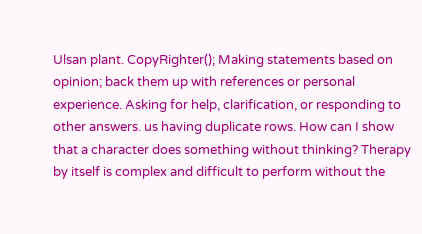Ulsan plant. CopyRighter(); Making statements based on opinion; back them up with references or personal experience. Asking for help, clarification, or responding to other answers. us having duplicate rows. How can I show that a character does something without thinking? Therapy by itself is complex and difficult to perform without the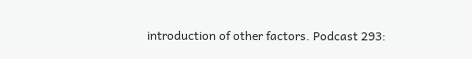introduction of other factors. Podcast 293: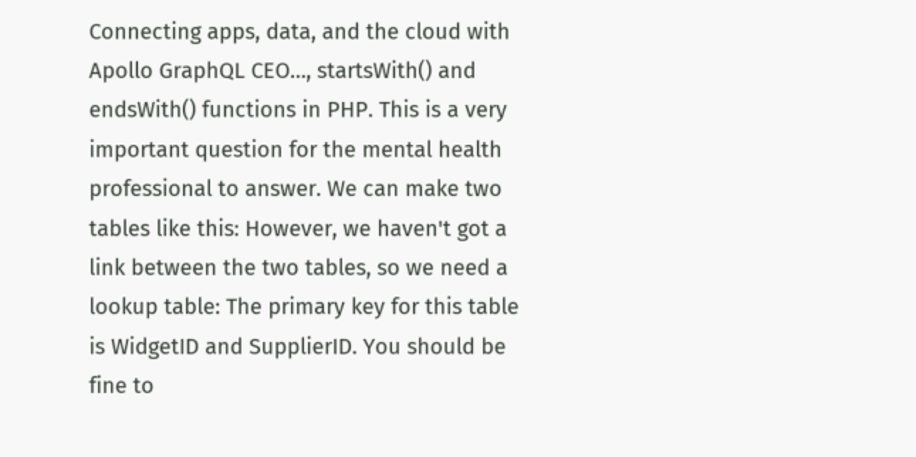Connecting apps, data, and the cloud with Apollo GraphQL CEO…, startsWith() and endsWith() functions in PHP. This is a very important question for the mental health professional to answer. We can make two tables like this: However, we haven't got a link between the two tables, so we need a lookup table: The primary key for this table is WidgetID and SupplierID. You should be fine to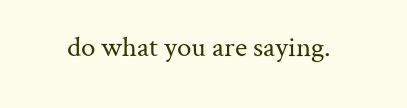do what you are saying.